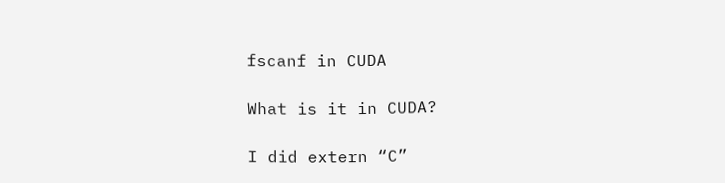fscanf in CUDA

What is it in CUDA?

I did extern “C”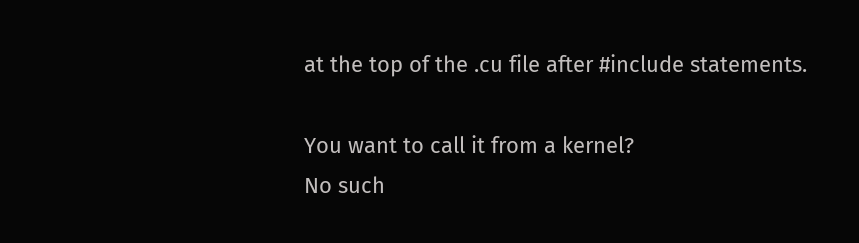at the top of the .cu file after #include statements.

You want to call it from a kernel?
No such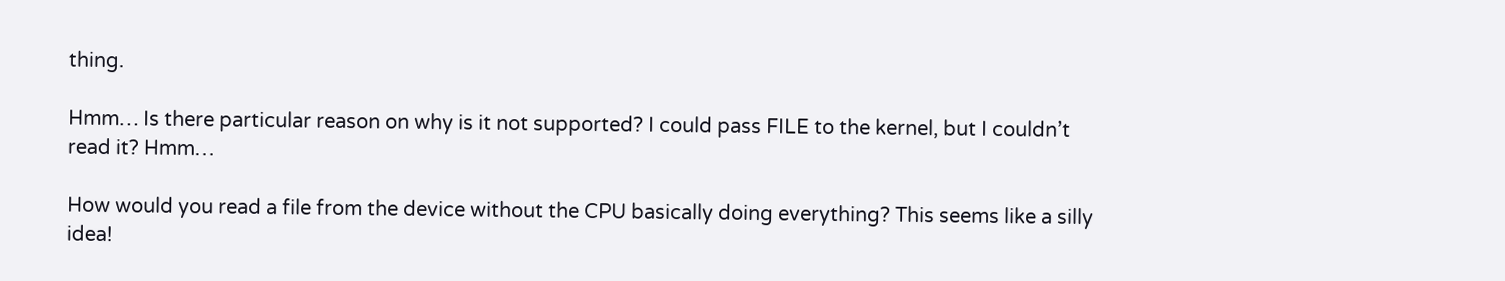thing.

Hmm… Is there particular reason on why is it not supported? I could pass FILE to the kernel, but I couldn’t read it? Hmm…

How would you read a file from the device without the CPU basically doing everything? This seems like a silly idea!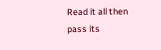Read it all then pass its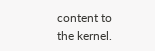content to the kernel.